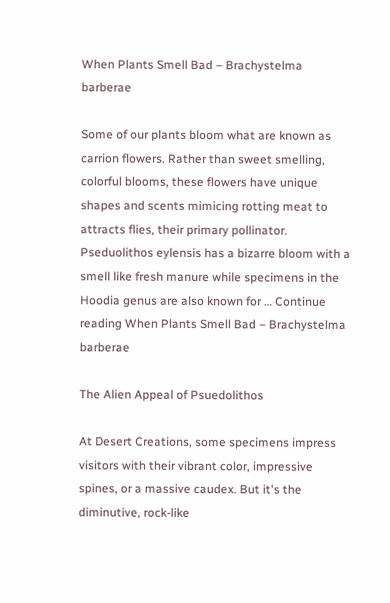When Plants Smell Bad – Brachystelma barberae

Some of our plants bloom what are known as carrion flowers. Rather than sweet smelling, colorful blooms, these flowers have unique shapes and scents mimicing rotting meat to attracts flies, their primary pollinator. Pseduolithos eylensis has a bizarre bloom with a smell like fresh manure while specimens in the Hoodia genus are also known for … Continue reading When Plants Smell Bad – Brachystelma barberae

The Alien Appeal of Psuedolithos

At Desert Creations, some specimens impress visitors with their vibrant color, impressive spines, or a massive caudex. But it's the diminutive, rock-like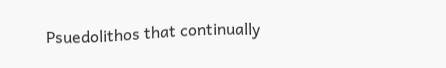Psuedolithos that continually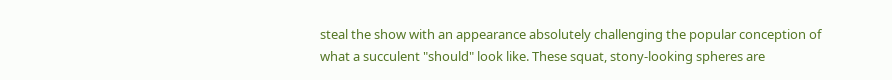steal the show with an appearance absolutely challenging the popular conception of what a succulent "should" look like. These squat, stony-looking spheres are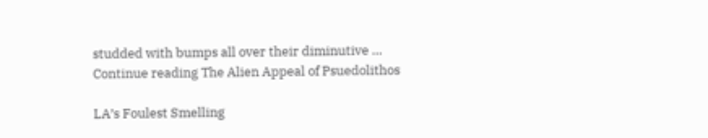studded with bumps all over their diminutive … Continue reading The Alien Appeal of Psuedolithos

LA’s Foulest Smelling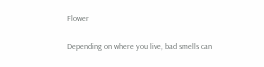Flower

Depending on where you live, bad smells can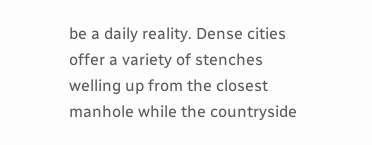be a daily reality. Dense cities offer a variety of stenches welling up from the closest manhole while the countryside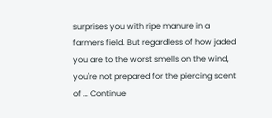surprises you with ripe manure in a farmers field. But regardless of how jaded you are to the worst smells on the wind, you're not prepared for the piercing scent of … Continue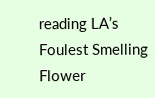reading LA’s Foulest Smelling Flower